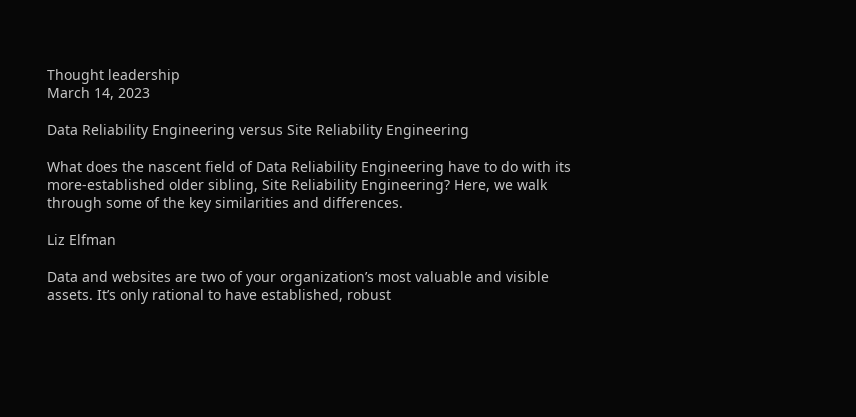Thought leadership
March 14, 2023

Data Reliability Engineering versus Site Reliability Engineering

What does the nascent field of Data Reliability Engineering have to do with its more-established older sibling, Site Reliability Engineering? Here, we walk through some of the key similarities and differences.

Liz Elfman

Data and websites are two of your organization’s most valuable and visible assets. It’s only rational to have established, robust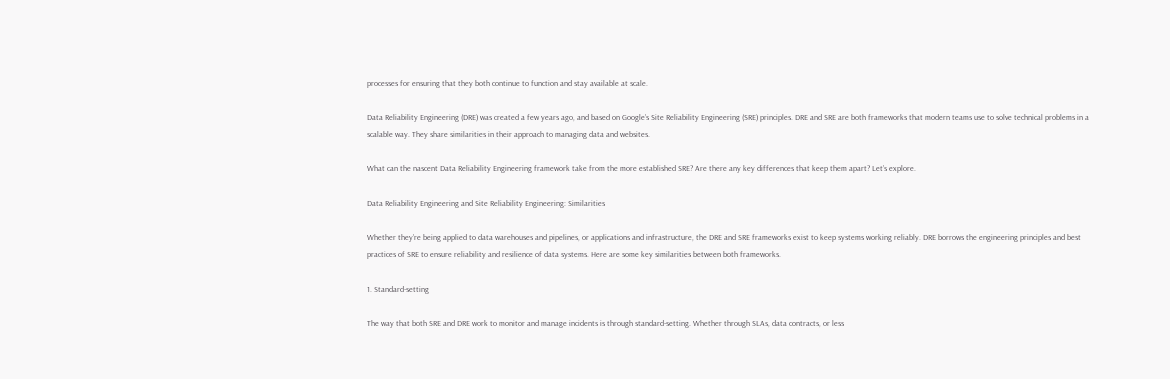processes for ensuring that they both continue to function and stay available at scale.

Data Reliability Engineering (DRE) was created a few years ago, and based on Google’s Site Reliability Engineering (SRE) principles. DRE and SRE are both frameworks that modern teams use to solve technical problems in a scalable way. They share similarities in their approach to managing data and websites.

What can the nascent Data Reliability Engineering framework take from the more established SRE? Are there any key differences that keep them apart? Let’s explore.

Data Reliability Engineering and Site Reliability Engineering: Similarities

Whether they’re being applied to data warehouses and pipelines, or applications and infrastructure, the DRE and SRE frameworks exist to keep systems working reliably. DRE borrows the engineering principles and best practices of SRE to ensure reliability and resilience of data systems. Here are some key similarities between both frameworks.

1. Standard-setting

The way that both SRE and DRE work to monitor and manage incidents is through standard-setting. Whether through SLAs, data contracts, or less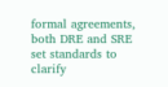formal agreements, both DRE and SRE set standards to clarify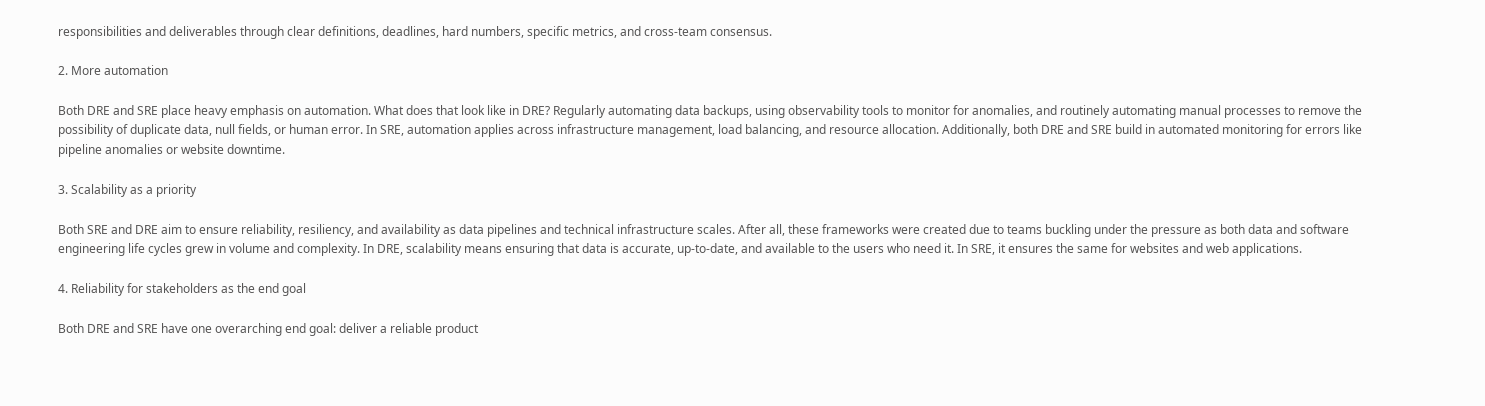responsibilities and deliverables through clear definitions, deadlines, hard numbers, specific metrics, and cross-team consensus.

2. More automation

Both DRE and SRE place heavy emphasis on automation. What does that look like in DRE? Regularly automating data backups, using observability tools to monitor for anomalies, and routinely automating manual processes to remove the possibility of duplicate data, null fields, or human error. In SRE, automation applies across infrastructure management, load balancing, and resource allocation. Additionally, both DRE and SRE build in automated monitoring for errors like pipeline anomalies or website downtime.

3. Scalability as a priority

Both SRE and DRE aim to ensure reliability, resiliency, and availability as data pipelines and technical infrastructure scales. After all, these frameworks were created due to teams buckling under the pressure as both data and software engineering life cycles grew in volume and complexity. In DRE, scalability means ensuring that data is accurate, up-to-date, and available to the users who need it. In SRE, it ensures the same for websites and web applications.

4. Reliability for stakeholders as the end goal

Both DRE and SRE have one overarching end goal: deliver a reliable product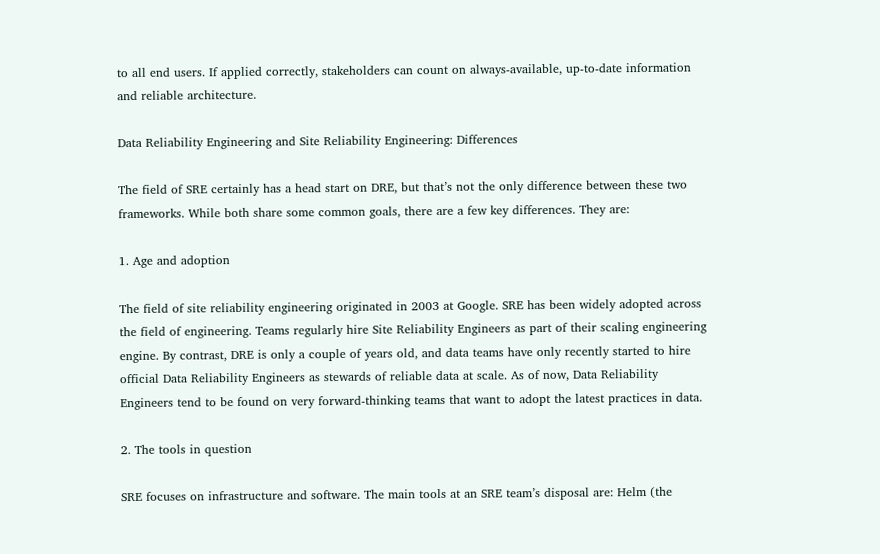to all end users. If applied correctly, stakeholders can count on always-available, up-to-date information and reliable architecture.

Data Reliability Engineering and Site Reliability Engineering: Differences

The field of SRE certainly has a head start on DRE, but that’s not the only difference between these two frameworks. While both share some common goals, there are a few key differences. They are:

1. Age and adoption

The field of site reliability engineering originated in 2003 at Google. SRE has been widely adopted across the field of engineering. Teams regularly hire Site Reliability Engineers as part of their scaling engineering engine. By contrast, DRE is only a couple of years old, and data teams have only recently started to hire official Data Reliability Engineers as stewards of reliable data at scale. As of now, Data Reliability Engineers tend to be found on very forward-thinking teams that want to adopt the latest practices in data.

2. The tools in question

SRE focuses on infrastructure and software. The main tools at an SRE team’s disposal are: Helm (the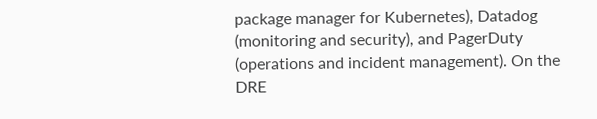package manager for Kubernetes), Datadog (monitoring and security), and PagerDuty (operations and incident management). On the DRE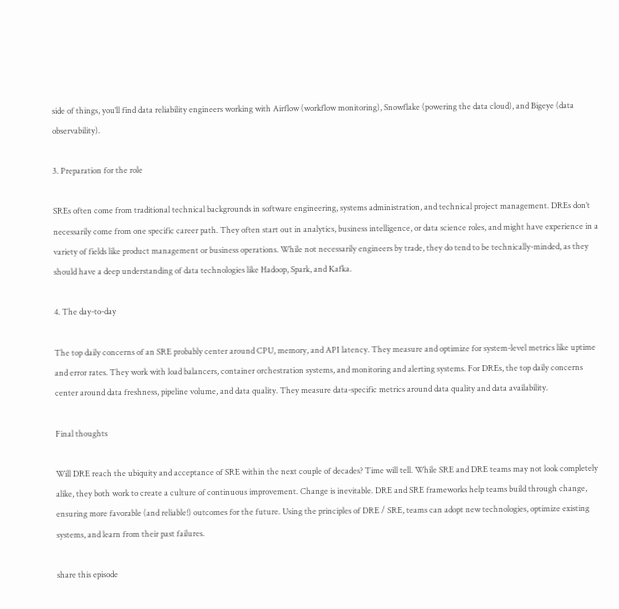side of things, you’ll find data reliability engineers working with Airflow (workflow monitoring), Snowflake (powering the data cloud), and Bigeye (data observability).

3. Preparation for the role

SREs often come from traditional technical backgrounds in software engineering, systems administration, and technical project management. DREs don’t necessarily come from one specific career path. They often start out in analytics, business intelligence, or data science roles, and might have experience in a variety of fields like product management or business operations. While not necessarily engineers by trade, they do tend to be technically-minded, as they should have a deep understanding of data technologies like Hadoop, Spark, and Kafka.

4. The day-to-day

The top daily concerns of an SRE probably center around CPU, memory, and API latency. They measure and optimize for system-level metrics like uptime and error rates. They work with load balancers, container orchestration systems, and monitoring and alerting systems. For DREs, the top daily concerns center around data freshness, pipeline volume, and data quality. They measure data-specific metrics around data quality and data availability.

Final thoughts

Will DRE reach the ubiquity and acceptance of SRE within the next couple of decades? Time will tell. While SRE and DRE teams may not look completely alike, they both work to create a culture of continuous improvement. Change is inevitable. DRE and SRE frameworks help teams build through change, ensuring more favorable (and reliable!) outcomes for the future. Using the principles of DRE / SRE, teams can adopt new technologies, optimize existing systems, and learn from their past failures.

share this episode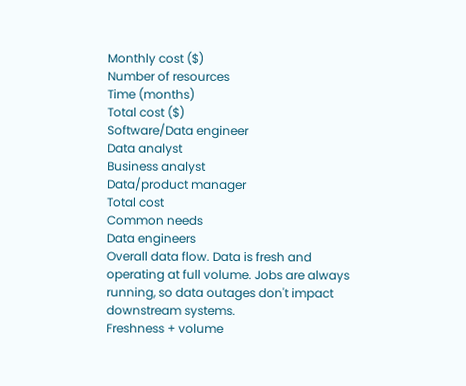Monthly cost ($)
Number of resources
Time (months)
Total cost ($)
Software/Data engineer
Data analyst
Business analyst
Data/product manager
Total cost
Common needs
Data engineers
Overall data flow. Data is fresh and operating at full volume. Jobs are always running, so data outages don't impact downstream systems.
Freshness + volume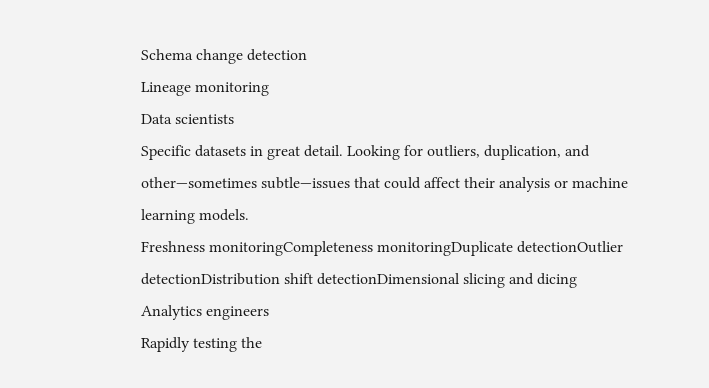Schema change detection
Lineage monitoring
Data scientists
Specific datasets in great detail. Looking for outliers, duplication, and other—sometimes subtle—issues that could affect their analysis or machine learning models.
Freshness monitoringCompleteness monitoringDuplicate detectionOutlier detectionDistribution shift detectionDimensional slicing and dicing
Analytics engineers
Rapidly testing the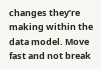changes they’re making within the data model. Move fast and not break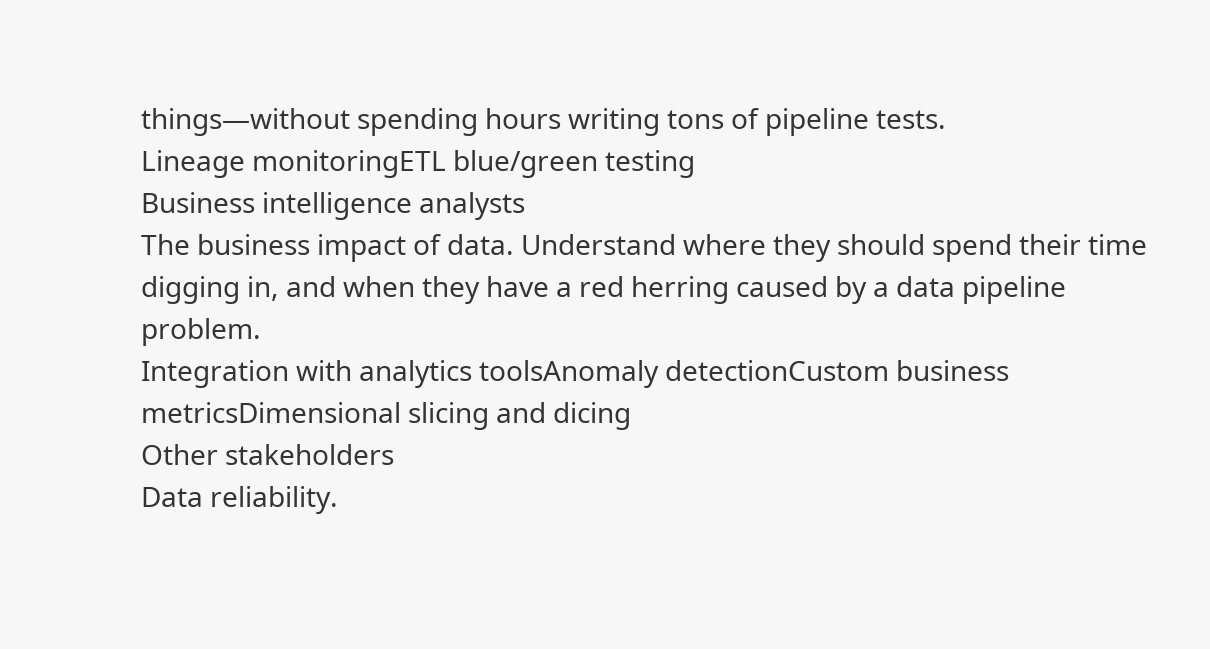things—without spending hours writing tons of pipeline tests.
Lineage monitoringETL blue/green testing
Business intelligence analysts
The business impact of data. Understand where they should spend their time digging in, and when they have a red herring caused by a data pipeline problem.
Integration with analytics toolsAnomaly detectionCustom business metricsDimensional slicing and dicing
Other stakeholders
Data reliability.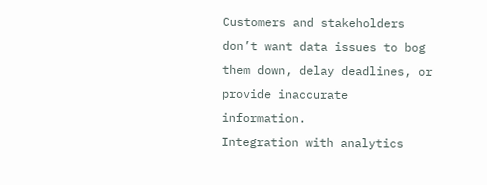Customers and stakeholders don’t want data issues to bog them down, delay deadlines, or provide inaccurate information.
Integration with analytics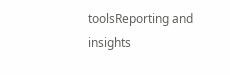toolsReporting and insights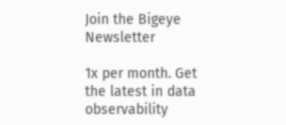Join the Bigeye Newsletter

1x per month. Get the latest in data observability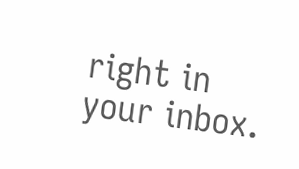right in your inbox.